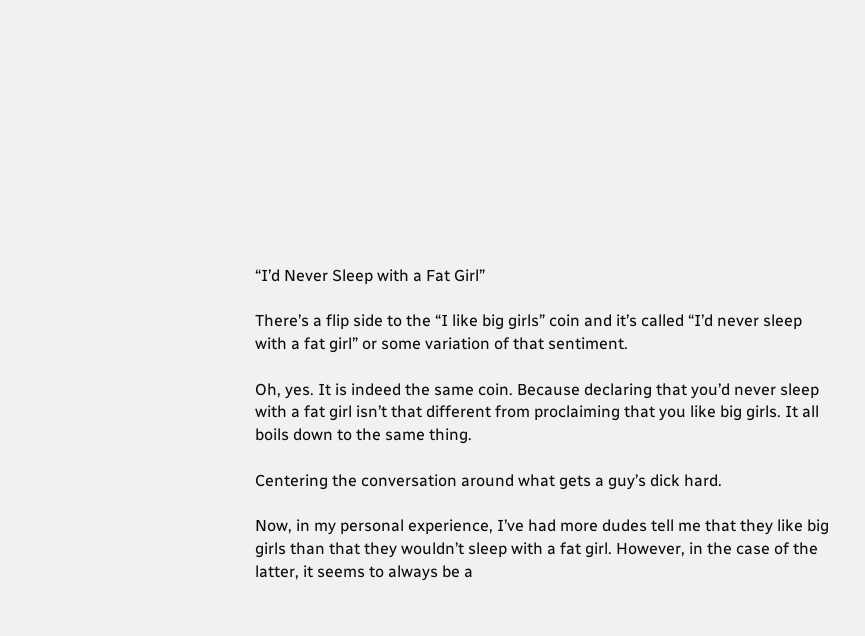“I’d Never Sleep with a Fat Girl”

There’s a flip side to the “I like big girls” coin and it’s called “I’d never sleep with a fat girl” or some variation of that sentiment.

Oh, yes. It is indeed the same coin. Because declaring that you’d never sleep with a fat girl isn’t that different from proclaiming that you like big girls. It all boils down to the same thing.

Centering the conversation around what gets a guy’s dick hard.

Now, in my personal experience, I’ve had more dudes tell me that they like big girls than that they wouldn’t sleep with a fat girl. However, in the case of the latter, it seems to always be a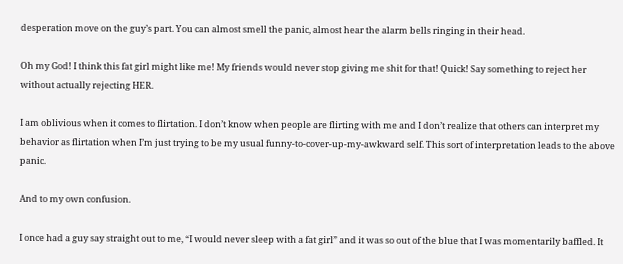desperation move on the guy’s part. You can almost smell the panic, almost hear the alarm bells ringing in their head.

Oh my God! I think this fat girl might like me! My friends would never stop giving me shit for that! Quick! Say something to reject her without actually rejecting HER.

I am oblivious when it comes to flirtation. I don’t know when people are flirting with me and I don’t realize that others can interpret my behavior as flirtation when I’m just trying to be my usual funny-to-cover-up-my-awkward self. This sort of interpretation leads to the above panic.

And to my own confusion.

I once had a guy say straight out to me, “I would never sleep with a fat girl” and it was so out of the blue that I was momentarily baffled. It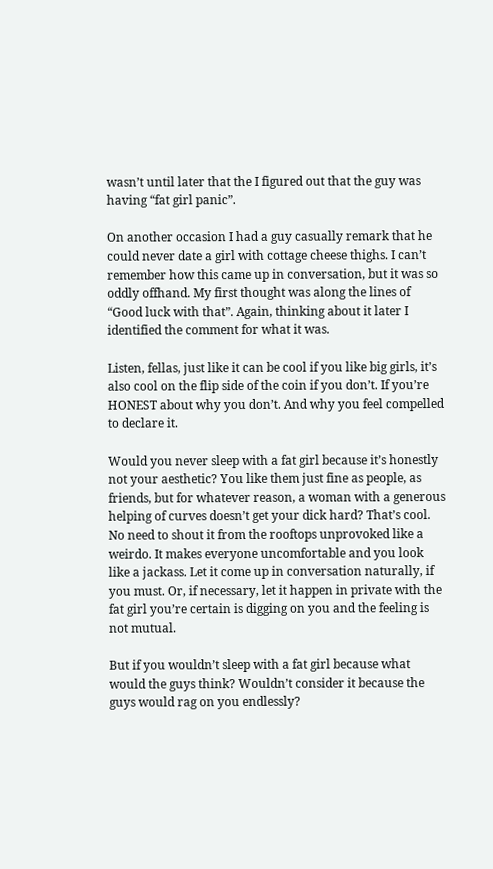wasn’t until later that the I figured out that the guy was having “fat girl panic”.

On another occasion I had a guy casually remark that he could never date a girl with cottage cheese thighs. I can’t remember how this came up in conversation, but it was so oddly offhand. My first thought was along the lines of “Good luck with that”. Again, thinking about it later I identified the comment for what it was.

Listen, fellas, just like it can be cool if you like big girls, it’s also cool on the flip side of the coin if you don’t. If you’re HONEST about why you don’t. And why you feel compelled to declare it.

Would you never sleep with a fat girl because it’s honestly not your aesthetic? You like them just fine as people, as friends, but for whatever reason, a woman with a generous helping of curves doesn’t get your dick hard? That’s cool. No need to shout it from the rooftops unprovoked like a weirdo. It makes everyone uncomfortable and you look like a jackass. Let it come up in conversation naturally, if you must. Or, if necessary, let it happen in private with the fat girl you’re certain is digging on you and the feeling is not mutual.

But if you wouldn’t sleep with a fat girl because what would the guys think? Wouldn’t consider it because the guys would rag on you endlessly?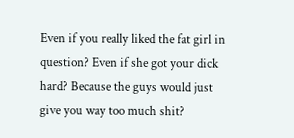Even if you really liked the fat girl in question? Even if she got your dick hard? Because the guys would just give you way too much shit?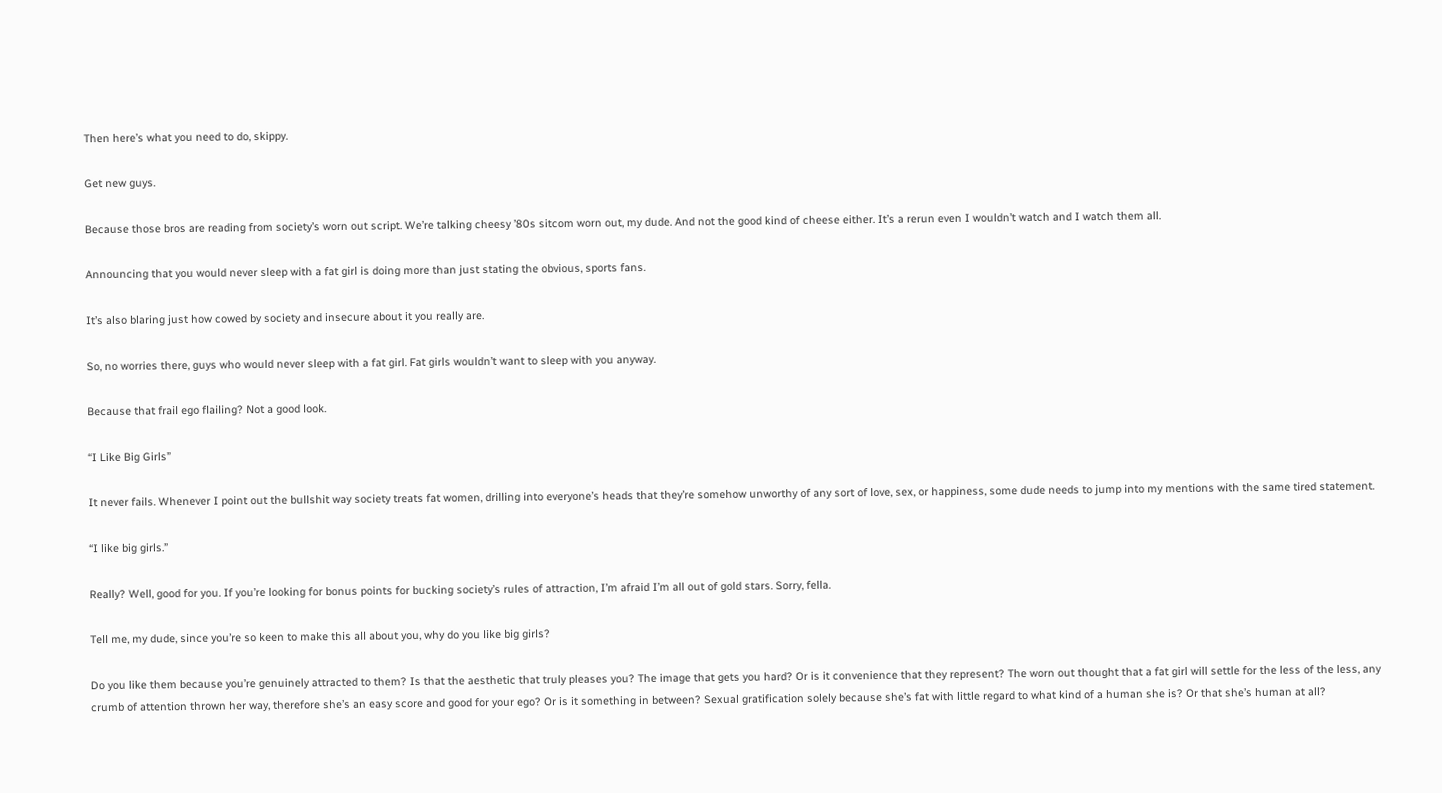Then here’s what you need to do, skippy.

Get new guys.

Because those bros are reading from society’s worn out script. We’re talking cheesy ’80s sitcom worn out, my dude. And not the good kind of cheese either. It’s a rerun even I wouldn’t watch and I watch them all.

Announcing that you would never sleep with a fat girl is doing more than just stating the obvious, sports fans.

It’s also blaring just how cowed by society and insecure about it you really are.

So, no worries there, guys who would never sleep with a fat girl. Fat girls wouldn’t want to sleep with you anyway.

Because that frail ego flailing? Not a good look.

“I Like Big Girls”

It never fails. Whenever I point out the bullshit way society treats fat women, drilling into everyone’s heads that they’re somehow unworthy of any sort of love, sex, or happiness, some dude needs to jump into my mentions with the same tired statement.

“I like big girls.”

Really? Well, good for you. If you’re looking for bonus points for bucking society’s rules of attraction, I’m afraid I’m all out of gold stars. Sorry, fella.

Tell me, my dude, since you’re so keen to make this all about you, why do you like big girls?

Do you like them because you’re genuinely attracted to them? Is that the aesthetic that truly pleases you? The image that gets you hard? Or is it convenience that they represent? The worn out thought that a fat girl will settle for the less of the less, any crumb of attention thrown her way, therefore she’s an easy score and good for your ego? Or is it something in between? Sexual gratification solely because she’s fat with little regard to what kind of a human she is? Or that she’s human at all?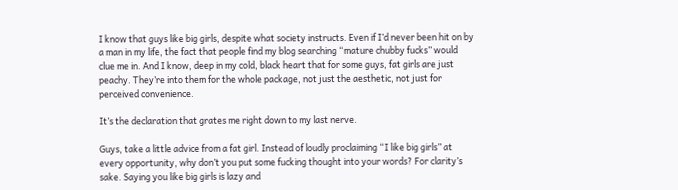I know that guys like big girls, despite what society instructs. Even if I’d never been hit on by a man in my life, the fact that people find my blog searching “mature chubby fucks” would clue me in. And I know, deep in my cold, black heart that for some guys, fat girls are just peachy. They’re into them for the whole package, not just the aesthetic, not just for perceived convenience.

It’s the declaration that grates me right down to my last nerve.

Guys, take a little advice from a fat girl. Instead of loudly proclaiming “I like big girls” at every opportunity, why don’t you put some fucking thought into your words? For clarity’s sake. Saying you like big girls is lazy and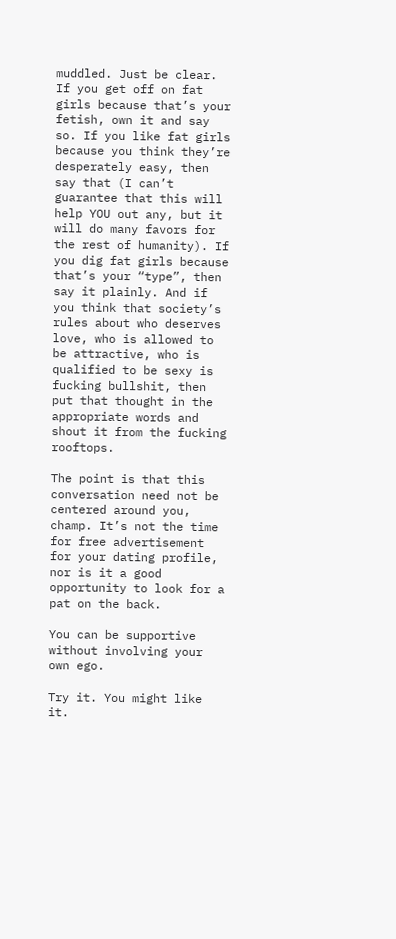muddled. Just be clear. If you get off on fat girls because that’s your fetish, own it and say so. If you like fat girls because you think they’re desperately easy, then say that (I can’t guarantee that this will help YOU out any, but it will do many favors for the rest of humanity). If you dig fat girls because that’s your “type”, then say it plainly. And if you think that society’s rules about who deserves love, who is allowed to be attractive, who is qualified to be sexy is fucking bullshit, then put that thought in the appropriate words and shout it from the fucking rooftops.

The point is that this conversation need not be centered around you, champ. It’s not the time for free advertisement for your dating profile, nor is it a good opportunity to look for a pat on the back.

You can be supportive without involving your own ego.

Try it. You might like it.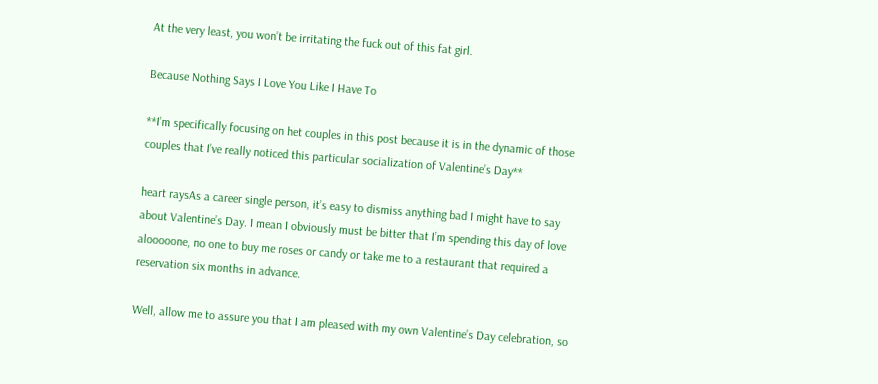At the very least, you won’t be irritating the fuck out of this fat girl.

Because Nothing Says I Love You Like I Have To

**I’m specifically focusing on het couples in this post because it is in the dynamic of those couples that I’ve really noticed this particular socialization of Valentine’s Day**

heart raysAs a career single person, it’s easy to dismiss anything bad I might have to say about Valentine’s Day. I mean I obviously must be bitter that I’m spending this day of love alooooone, no one to buy me roses or candy or take me to a restaurant that required a reservation six months in advance.

Well, allow me to assure you that I am pleased with my own Valentine’s Day celebration, so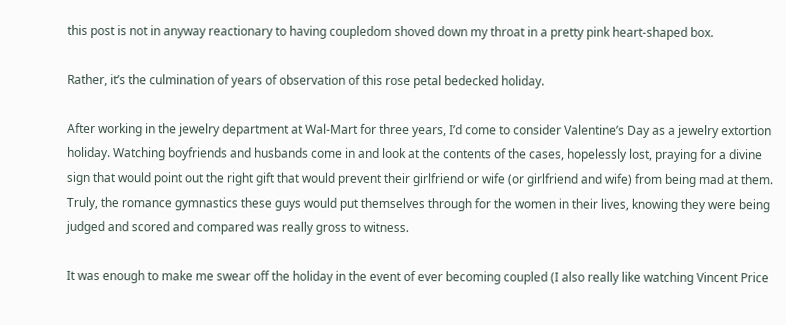this post is not in anyway reactionary to having coupledom shoved down my throat in a pretty pink heart-shaped box.

Rather, it’s the culmination of years of observation of this rose petal bedecked holiday.

After working in the jewelry department at Wal-Mart for three years, I’d come to consider Valentine’s Day as a jewelry extortion holiday. Watching boyfriends and husbands come in and look at the contents of the cases, hopelessly lost, praying for a divine sign that would point out the right gift that would prevent their girlfriend or wife (or girlfriend and wife) from being mad at them. Truly, the romance gymnastics these guys would put themselves through for the women in their lives, knowing they were being judged and scored and compared was really gross to witness.

It was enough to make me swear off the holiday in the event of ever becoming coupled (I also really like watching Vincent Price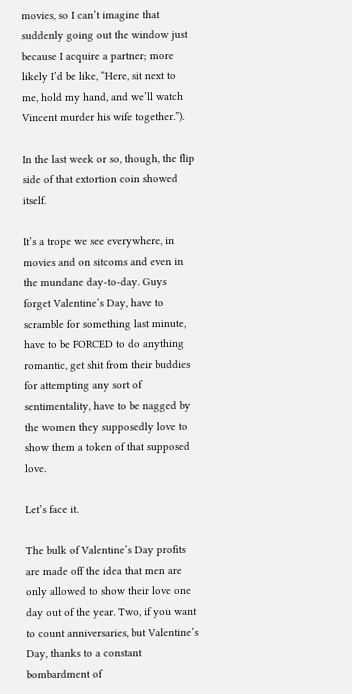movies, so I can’t imagine that suddenly going out the window just because I acquire a partner; more likely I’d be like, “Here, sit next to me, hold my hand, and we’ll watch Vincent murder his wife together.”).

In the last week or so, though, the flip side of that extortion coin showed itself.

It’s a trope we see everywhere, in movies and on sitcoms and even in the mundane day-to-day. Guys forget Valentine’s Day, have to scramble for something last minute, have to be FORCED to do anything romantic, get shit from their buddies for attempting any sort of sentimentality, have to be nagged by the women they supposedly love to show them a token of that supposed love.

Let’s face it.

The bulk of Valentine’s Day profits are made off the idea that men are only allowed to show their love one day out of the year. Two, if you want to count anniversaries, but Valentine’s Day, thanks to a constant bombardment of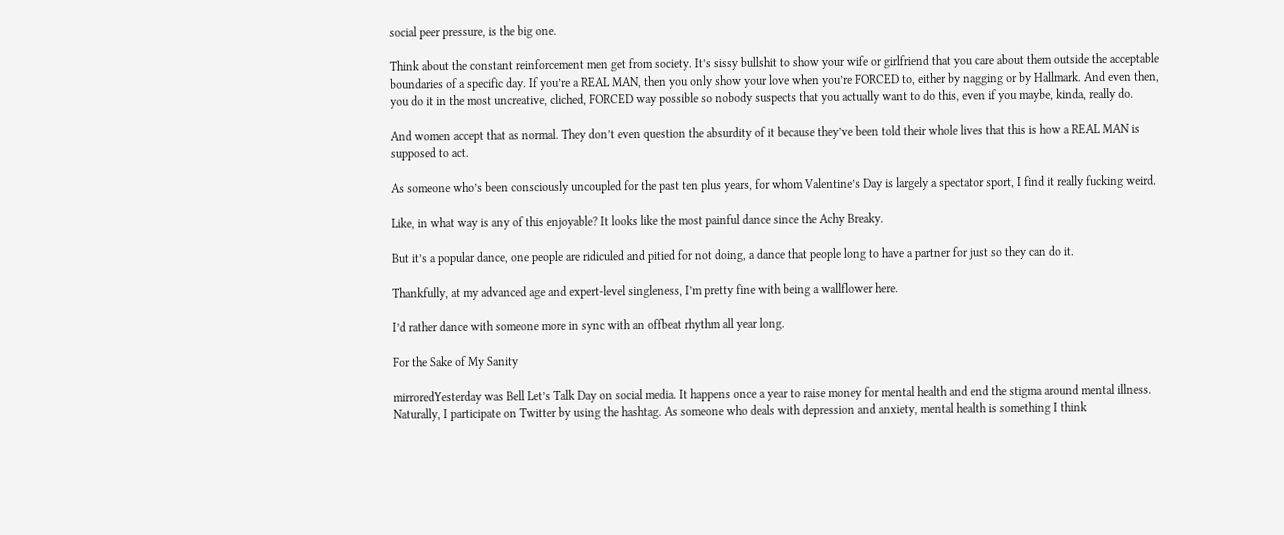social peer pressure, is the big one.

Think about the constant reinforcement men get from society. It’s sissy bullshit to show your wife or girlfriend that you care about them outside the acceptable boundaries of a specific day. If you’re a REAL MAN, then you only show your love when you’re FORCED to, either by nagging or by Hallmark. And even then, you do it in the most uncreative, cliched, FORCED way possible so nobody suspects that you actually want to do this, even if you maybe, kinda, really do.

And women accept that as normal. They don’t even question the absurdity of it because they’ve been told their whole lives that this is how a REAL MAN is supposed to act.

As someone who’s been consciously uncoupled for the past ten plus years, for whom Valentine’s Day is largely a spectator sport, I find it really fucking weird.

Like, in what way is any of this enjoyable? It looks like the most painful dance since the Achy Breaky.

But it’s a popular dance, one people are ridiculed and pitied for not doing, a dance that people long to have a partner for just so they can do it.

Thankfully, at my advanced age and expert-level singleness, I’m pretty fine with being a wallflower here.

I’d rather dance with someone more in sync with an offbeat rhythm all year long.

For the Sake of My Sanity

mirroredYesterday was Bell Let’s Talk Day on social media. It happens once a year to raise money for mental health and end the stigma around mental illness. Naturally, I participate on Twitter by using the hashtag. As someone who deals with depression and anxiety, mental health is something I think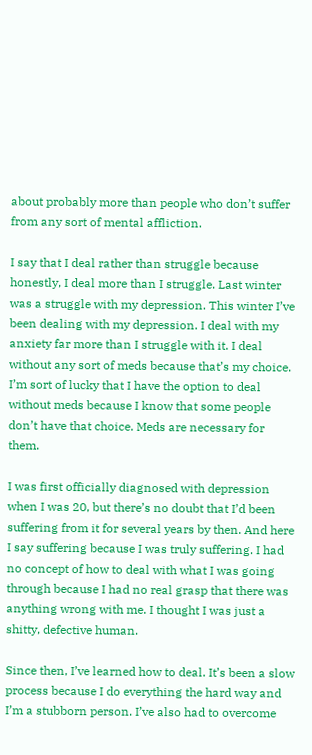about probably more than people who don’t suffer from any sort of mental affliction.

I say that I deal rather than struggle because honestly, I deal more than I struggle. Last winter was a struggle with my depression. This winter I’ve been dealing with my depression. I deal with my anxiety far more than I struggle with it. I deal without any sort of meds because that’s my choice. I’m sort of lucky that I have the option to deal without meds because I know that some people don’t have that choice. Meds are necessary for them.

I was first officially diagnosed with depression when I was 20, but there’s no doubt that I’d been suffering from it for several years by then. And here I say suffering because I was truly suffering. I had no concept of how to deal with what I was going through because I had no real grasp that there was anything wrong with me. I thought I was just a shitty, defective human.

Since then, I’ve learned how to deal. It’s been a slow process because I do everything the hard way and I’m a stubborn person. I’ve also had to overcome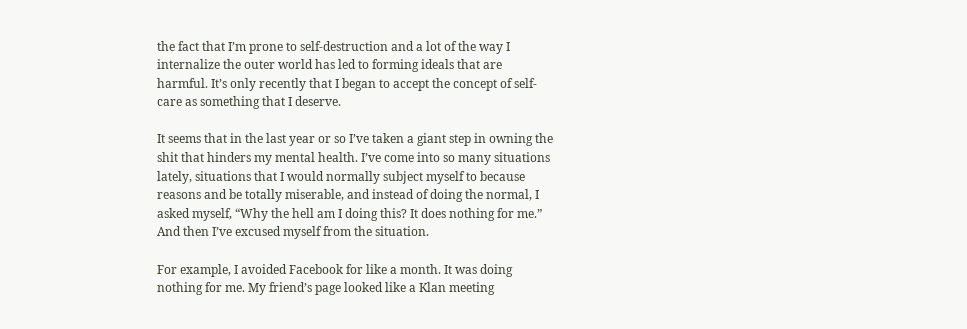the fact that I’m prone to self-destruction and a lot of the way I internalize the outer world has led to forming ideals that are harmful. It’s only recently that I began to accept the concept of self-care as something that I deserve.

It seems that in the last year or so I’ve taken a giant step in owning the shit that hinders my mental health. I’ve come into so many situations lately, situations that I would normally subject myself to because reasons and be totally miserable, and instead of doing the normal, I asked myself, “Why the hell am I doing this? It does nothing for me.” And then I’ve excused myself from the situation.

For example, I avoided Facebook for like a month. It was doing nothing for me. My friend’s page looked like a Klan meeting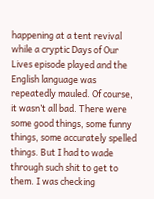happening at a tent revival while a cryptic Days of Our Lives episode played and the English language was repeatedly mauled. Of course, it wasn’t all bad. There were some good things, some funny things, some accurately spelled things. But I had to wade through such shit to get to them. I was checking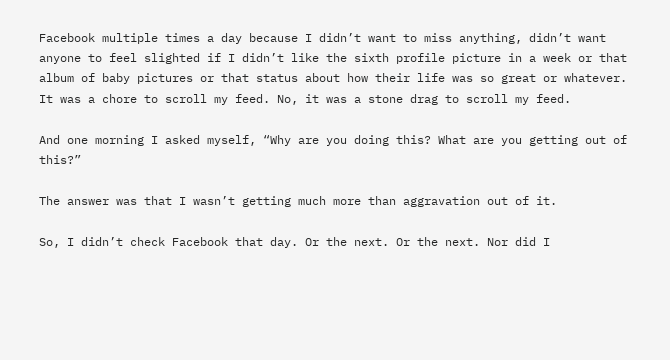Facebook multiple times a day because I didn’t want to miss anything, didn’t want anyone to feel slighted if I didn’t like the sixth profile picture in a week or that album of baby pictures or that status about how their life was so great or whatever. It was a chore to scroll my feed. No, it was a stone drag to scroll my feed.

And one morning I asked myself, “Why are you doing this? What are you getting out of this?”

The answer was that I wasn’t getting much more than aggravation out of it.

So, I didn’t check Facebook that day. Or the next. Or the next. Nor did I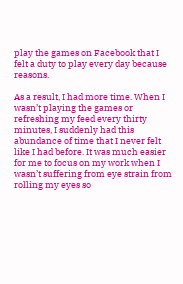play the games on Facebook that I felt a duty to play every day because reasons.

As a result, I had more time. When I wasn’t playing the games or refreshing my feed every thirty minutes, I suddenly had this abundance of time that I never felt like I had before. It was much easier for me to focus on my work when I wasn’t suffering from eye strain from rolling my eyes so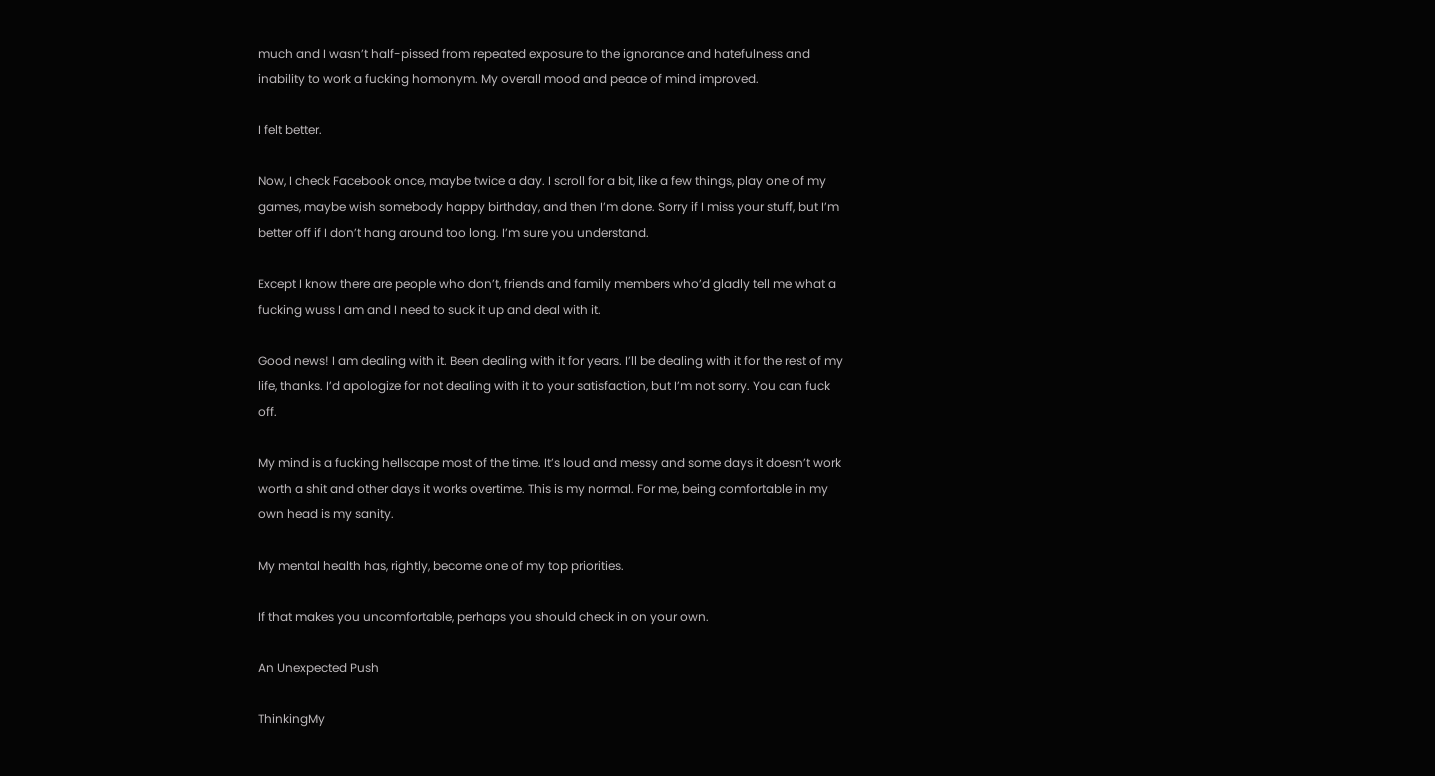much and I wasn’t half-pissed from repeated exposure to the ignorance and hatefulness and inability to work a fucking homonym. My overall mood and peace of mind improved.

I felt better.

Now, I check Facebook once, maybe twice a day. I scroll for a bit, like a few things, play one of my games, maybe wish somebody happy birthday, and then I’m done. Sorry if I miss your stuff, but I’m better off if I don’t hang around too long. I’m sure you understand.

Except I know there are people who don’t, friends and family members who’d gladly tell me what a fucking wuss I am and I need to suck it up and deal with it.

Good news! I am dealing with it. Been dealing with it for years. I’ll be dealing with it for the rest of my life, thanks. I’d apologize for not dealing with it to your satisfaction, but I’m not sorry. You can fuck off.

My mind is a fucking hellscape most of the time. It’s loud and messy and some days it doesn’t work worth a shit and other days it works overtime. This is my normal. For me, being comfortable in my own head is my sanity.

My mental health has, rightly, become one of my top priorities.

If that makes you uncomfortable, perhaps you should check in on your own.

An Unexpected Push

ThinkingMy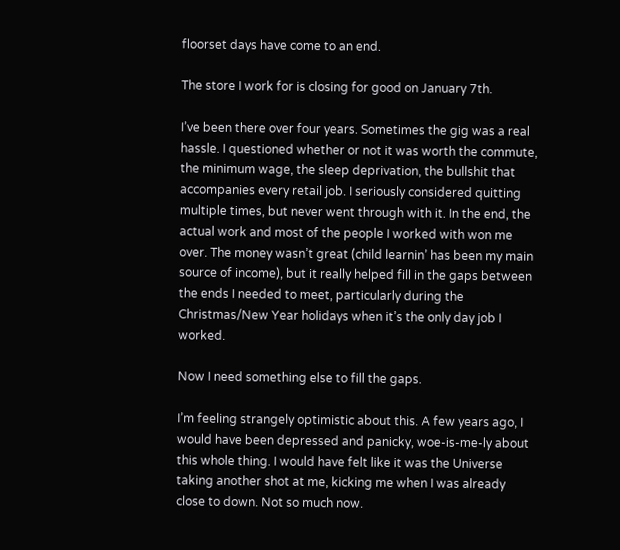floorset days have come to an end.

The store I work for is closing for good on January 7th.

I’ve been there over four years. Sometimes the gig was a real hassle. I questioned whether or not it was worth the commute, the minimum wage, the sleep deprivation, the bullshit that accompanies every retail job. I seriously considered quitting multiple times, but never went through with it. In the end, the actual work and most of the people I worked with won me over. The money wasn’t great (child learnin’ has been my main source of income), but it really helped fill in the gaps between the ends I needed to meet, particularly during the Christmas/New Year holidays when it’s the only day job I worked.

Now I need something else to fill the gaps.

I’m feeling strangely optimistic about this. A few years ago, I would have been depressed and panicky, woe-is-me-ly about this whole thing. I would have felt like it was the Universe taking another shot at me, kicking me when I was already close to down. Not so much now.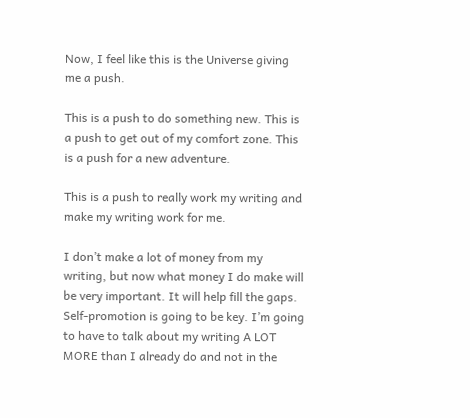Now, I feel like this is the Universe giving me a push.

This is a push to do something new. This is a push to get out of my comfort zone. This is a push for a new adventure.

This is a push to really work my writing and make my writing work for me.

I don’t make a lot of money from my writing, but now what money I do make will be very important. It will help fill the gaps. Self-promotion is going to be key. I’m going to have to talk about my writing A LOT MORE than I already do and not in the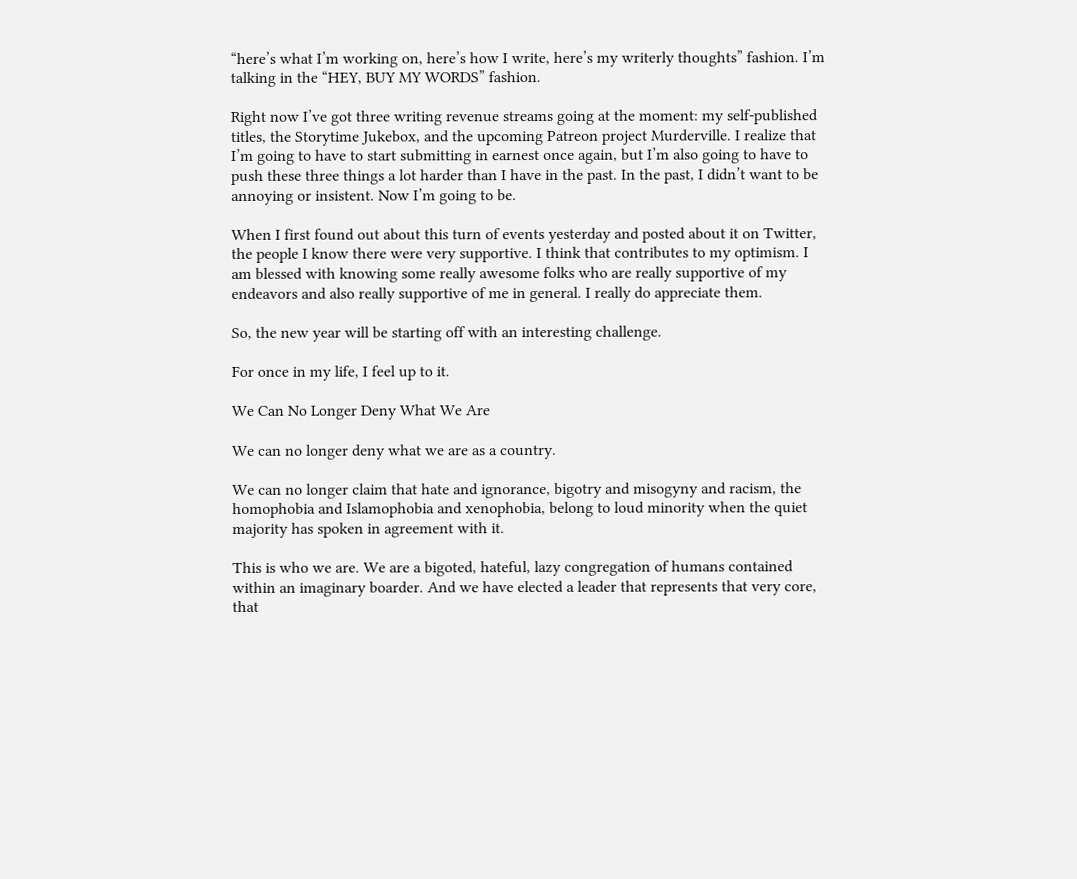“here’s what I’m working on, here’s how I write, here’s my writerly thoughts” fashion. I’m talking in the “HEY, BUY MY WORDS” fashion.

Right now I’ve got three writing revenue streams going at the moment: my self-published titles, the Storytime Jukebox, and the upcoming Patreon project Murderville. I realize that I’m going to have to start submitting in earnest once again, but I’m also going to have to push these three things a lot harder than I have in the past. In the past, I didn’t want to be annoying or insistent. Now I’m going to be.

When I first found out about this turn of events yesterday and posted about it on Twitter, the people I know there were very supportive. I think that contributes to my optimism. I am blessed with knowing some really awesome folks who are really supportive of my endeavors and also really supportive of me in general. I really do appreciate them.

So, the new year will be starting off with an interesting challenge.

For once in my life, I feel up to it.

We Can No Longer Deny What We Are

We can no longer deny what we are as a country.

We can no longer claim that hate and ignorance, bigotry and misogyny and racism, the homophobia and Islamophobia and xenophobia, belong to loud minority when the quiet majority has spoken in agreement with it.

This is who we are. We are a bigoted, hateful, lazy congregation of humans contained within an imaginary boarder. And we have elected a leader that represents that very core, that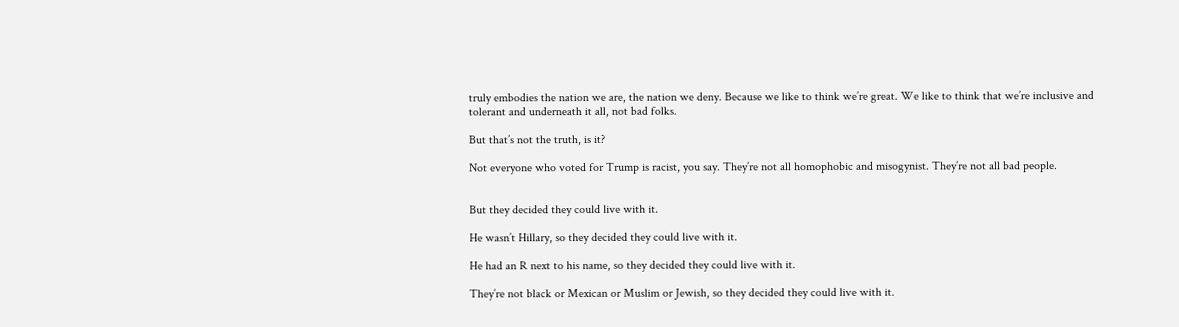truly embodies the nation we are, the nation we deny. Because we like to think we’re great. We like to think that we’re inclusive and tolerant and underneath it all, not bad folks.

But that’s not the truth, is it?

Not everyone who voted for Trump is racist, you say. They’re not all homophobic and misogynist. They’re not all bad people.


But they decided they could live with it.

He wasn’t Hillary, so they decided they could live with it.

He had an R next to his name, so they decided they could live with it.

They’re not black or Mexican or Muslim or Jewish, so they decided they could live with it.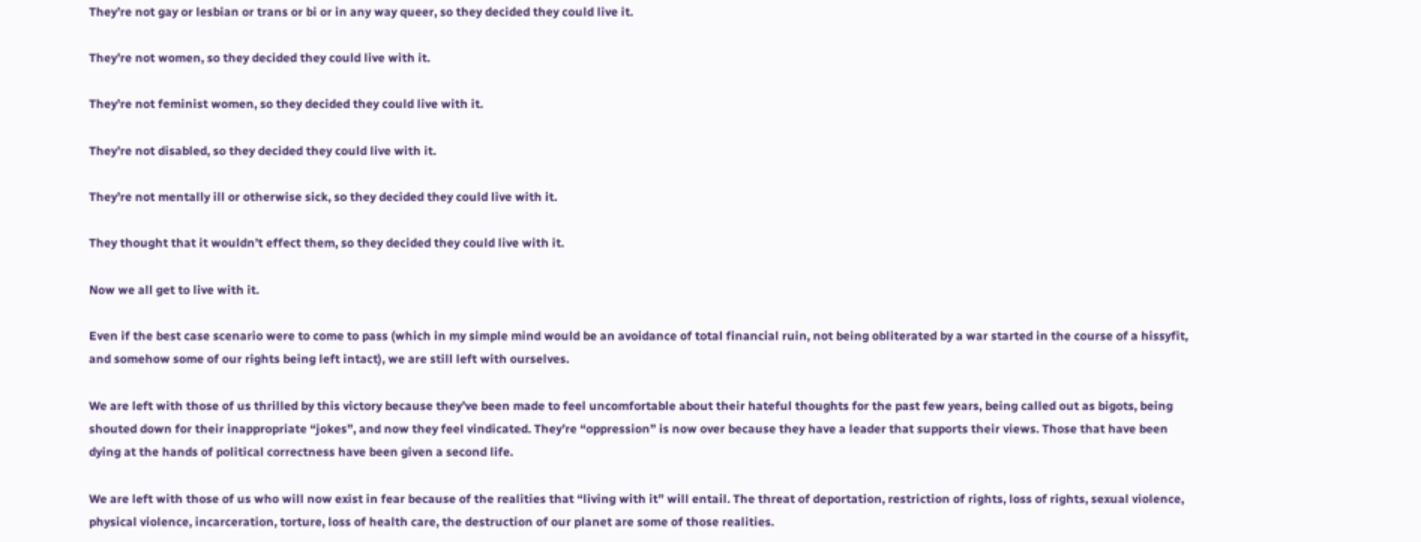They’re not gay or lesbian or trans or bi or in any way queer, so they decided they could live it.

They’re not women, so they decided they could live with it.

They’re not feminist women, so they decided they could live with it.

They’re not disabled, so they decided they could live with it.

They’re not mentally ill or otherwise sick, so they decided they could live with it.

They thought that it wouldn’t effect them, so they decided they could live with it.

Now we all get to live with it.

Even if the best case scenario were to come to pass (which in my simple mind would be an avoidance of total financial ruin, not being obliterated by a war started in the course of a hissyfit, and somehow some of our rights being left intact), we are still left with ourselves.

We are left with those of us thrilled by this victory because they’ve been made to feel uncomfortable about their hateful thoughts for the past few years, being called out as bigots, being shouted down for their inappropriate “jokes”, and now they feel vindicated. They’re “oppression” is now over because they have a leader that supports their views. Those that have been dying at the hands of political correctness have been given a second life.

We are left with those of us who will now exist in fear because of the realities that “living with it” will entail. The threat of deportation, restriction of rights, loss of rights, sexual violence, physical violence, incarceration, torture, loss of health care, the destruction of our planet are some of those realities.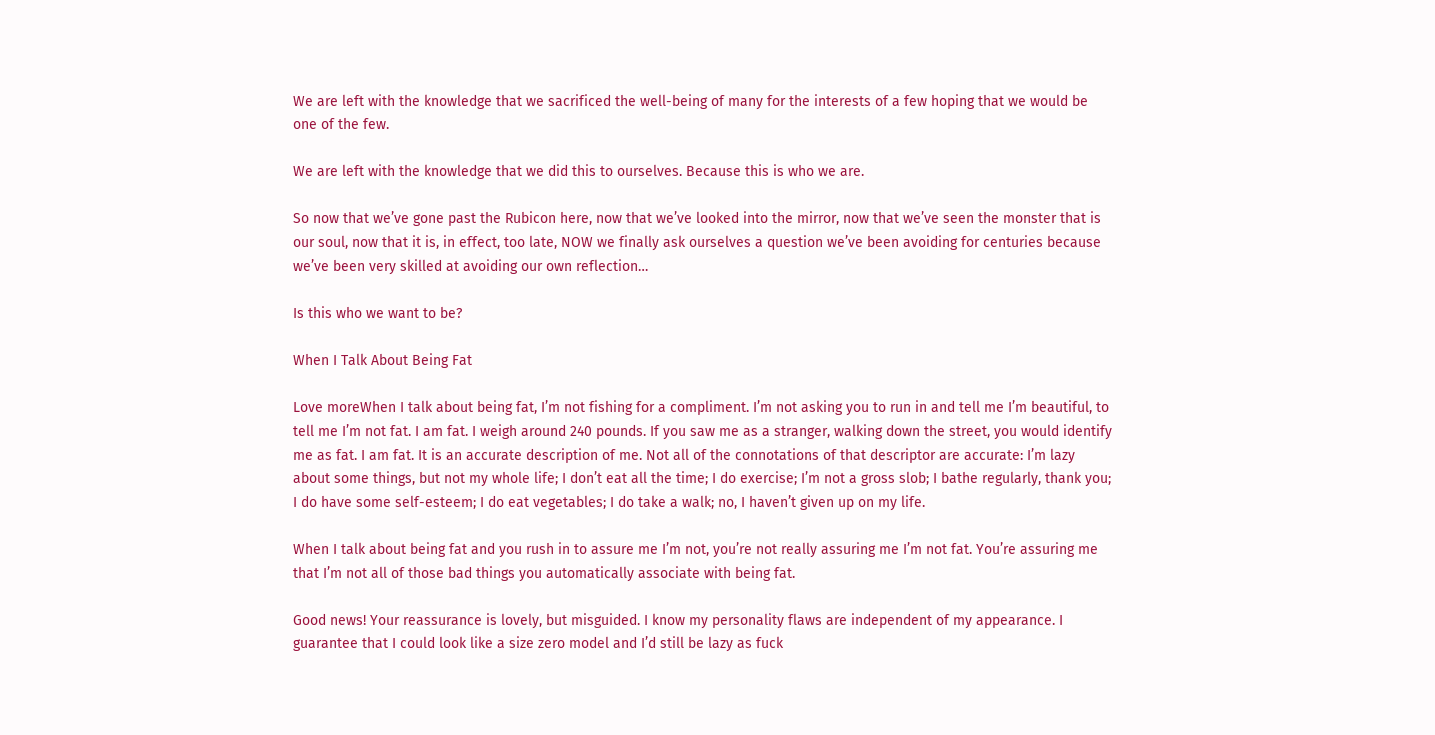We are left with the knowledge that we sacrificed the well-being of many for the interests of a few hoping that we would be one of the few.

We are left with the knowledge that we did this to ourselves. Because this is who we are.

So now that we’ve gone past the Rubicon here, now that we’ve looked into the mirror, now that we’ve seen the monster that is our soul, now that it is, in effect, too late, NOW we finally ask ourselves a question we’ve been avoiding for centuries because we’ve been very skilled at avoiding our own reflection…

Is this who we want to be?

When I Talk About Being Fat

Love moreWhen I talk about being fat, I’m not fishing for a compliment. I’m not asking you to run in and tell me I’m beautiful, to tell me I’m not fat. I am fat. I weigh around 240 pounds. If you saw me as a stranger, walking down the street, you would identify me as fat. I am fat. It is an accurate description of me. Not all of the connotations of that descriptor are accurate: I’m lazy about some things, but not my whole life; I don’t eat all the time; I do exercise; I’m not a gross slob; I bathe regularly, thank you; I do have some self-esteem; I do eat vegetables; I do take a walk; no, I haven’t given up on my life.

When I talk about being fat and you rush in to assure me I’m not, you’re not really assuring me I’m not fat. You’re assuring me that I’m not all of those bad things you automatically associate with being fat.

Good news! Your reassurance is lovely, but misguided. I know my personality flaws are independent of my appearance. I guarantee that I could look like a size zero model and I’d still be lazy as fuck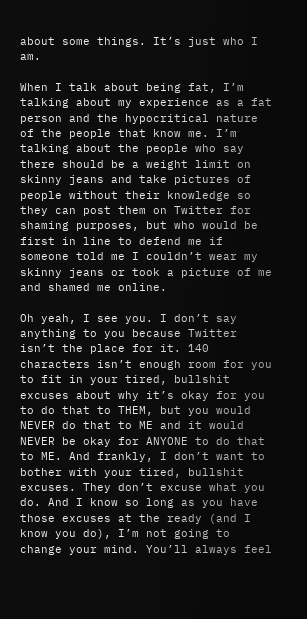about some things. It’s just who I am.

When I talk about being fat, I’m talking about my experience as a fat person and the hypocritical nature of the people that know me. I’m talking about the people who say there should be a weight limit on skinny jeans and take pictures of people without their knowledge so they can post them on Twitter for shaming purposes, but who would be first in line to defend me if someone told me I couldn’t wear my skinny jeans or took a picture of me and shamed me online.

Oh yeah, I see you. I don’t say anything to you because Twitter isn’t the place for it. 140 characters isn’t enough room for you to fit in your tired, bullshit excuses about why it’s okay for you to do that to THEM, but you would NEVER do that to ME and it would NEVER be okay for ANYONE to do that to ME. And frankly, I don’t want to bother with your tired, bullshit excuses. They don’t excuse what you do. And I know so long as you have those excuses at the ready (and I know you do), I’m not going to change your mind. You’ll always feel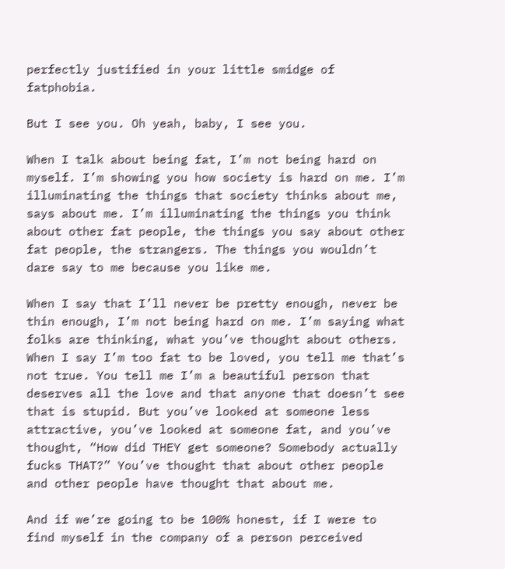perfectly justified in your little smidge of fatphobia.

But I see you. Oh yeah, baby, I see you.

When I talk about being fat, I’m not being hard on myself. I’m showing you how society is hard on me. I’m illuminating the things that society thinks about me, says about me. I’m illuminating the things you think about other fat people, the things you say about other fat people, the strangers. The things you wouldn’t dare say to me because you like me.

When I say that I’ll never be pretty enough, never be thin enough, I’m not being hard on me. I’m saying what folks are thinking, what you’ve thought about others. When I say I’m too fat to be loved, you tell me that’s not true. You tell me I’m a beautiful person that deserves all the love and that anyone that doesn’t see that is stupid. But you’ve looked at someone less attractive, you’ve looked at someone fat, and you’ve thought, “How did THEY get someone? Somebody actually fucks THAT?” You’ve thought that about other people and other people have thought that about me.

And if we’re going to be 100% honest, if I were to find myself in the company of a person perceived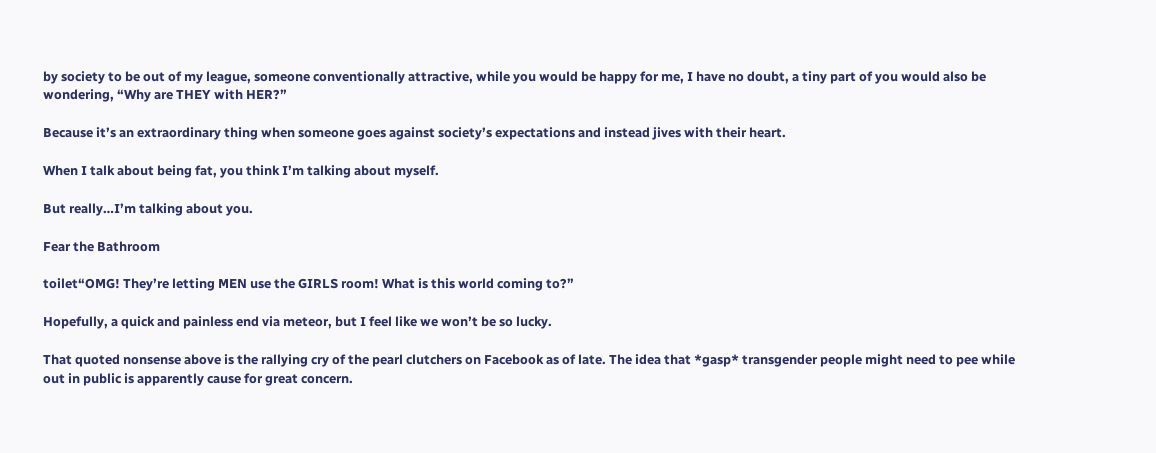by society to be out of my league, someone conventionally attractive, while you would be happy for me, I have no doubt, a tiny part of you would also be wondering, “Why are THEY with HER?”

Because it’s an extraordinary thing when someone goes against society’s expectations and instead jives with their heart.

When I talk about being fat, you think I’m talking about myself.

But really…I’m talking about you.

Fear the Bathroom

toilet“OMG! They’re letting MEN use the GIRLS room! What is this world coming to?”

Hopefully, a quick and painless end via meteor, but I feel like we won’t be so lucky.

That quoted nonsense above is the rallying cry of the pearl clutchers on Facebook as of late. The idea that *gasp* transgender people might need to pee while out in public is apparently cause for great concern.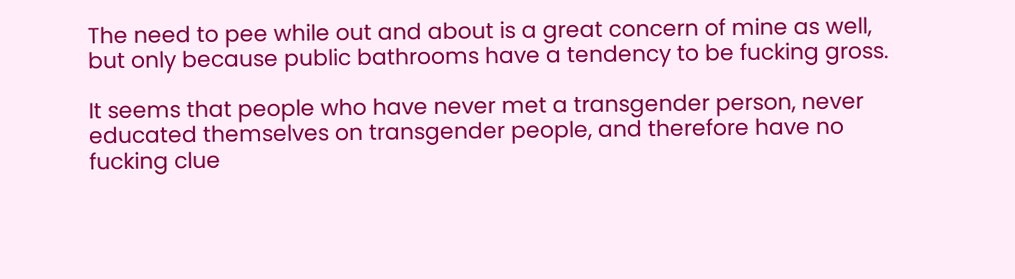The need to pee while out and about is a great concern of mine as well, but only because public bathrooms have a tendency to be fucking gross.

It seems that people who have never met a transgender person, never educated themselves on transgender people, and therefore have no fucking clue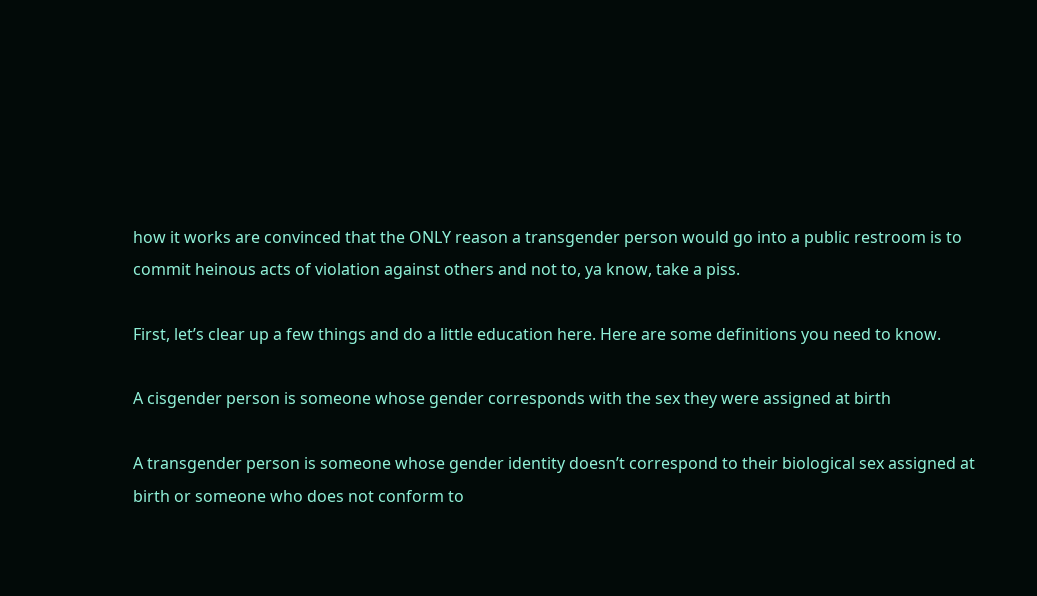how it works are convinced that the ONLY reason a transgender person would go into a public restroom is to commit heinous acts of violation against others and not to, ya know, take a piss.

First, let’s clear up a few things and do a little education here. Here are some definitions you need to know.

A cisgender person is someone whose gender corresponds with the sex they were assigned at birth

A transgender person is someone whose gender identity doesn’t correspond to their biological sex assigned at birth or someone who does not conform to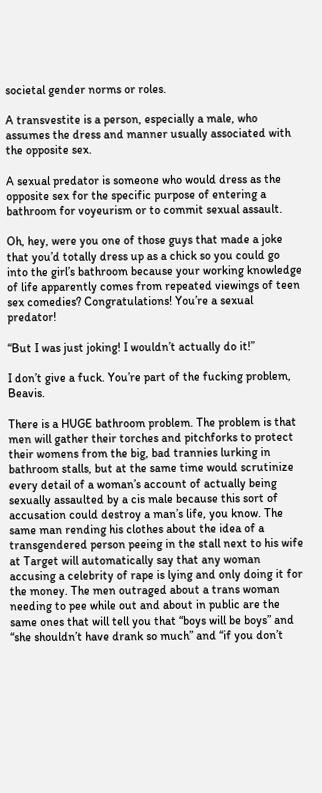societal gender norms or roles.

A transvestite is a person, especially a male, who assumes the dress and manner usually associated with the opposite sex.

A sexual predator is someone who would dress as the opposite sex for the specific purpose of entering a bathroom for voyeurism or to commit sexual assault.

Oh, hey, were you one of those guys that made a joke that you’d totally dress up as a chick so you could go into the girl’s bathroom because your working knowledge of life apparently comes from repeated viewings of teen sex comedies? Congratulations! You’re a sexual predator!

“But I was just joking! I wouldn’t actually do it!”

I don’t give a fuck. You’re part of the fucking problem, Beavis.

There is a HUGE bathroom problem. The problem is that men will gather their torches and pitchforks to protect their womens from the big, bad trannies lurking in bathroom stalls, but at the same time would scrutinize every detail of a woman’s account of actually being sexually assaulted by a cis male because this sort of accusation could destroy a man’s life, you know. The same man rending his clothes about the idea of a transgendered person peeing in the stall next to his wife at Target will automatically say that any woman accusing a celebrity of rape is lying and only doing it for the money. The men outraged about a trans woman needing to pee while out and about in public are the same ones that will tell you that “boys will be boys” and “she shouldn’t have drank so much” and “if you don’t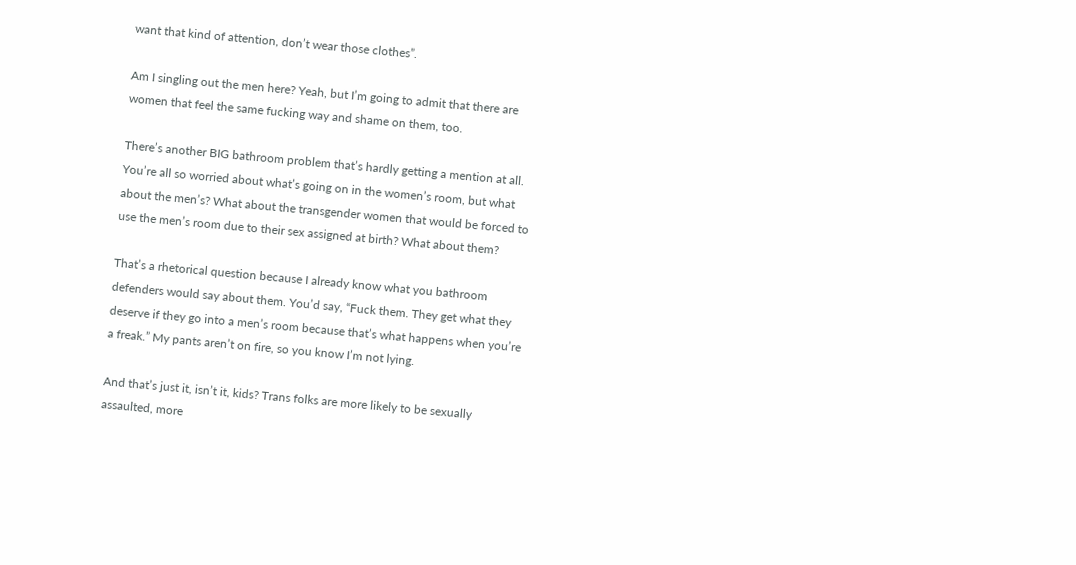want that kind of attention, don’t wear those clothes”.

Am I singling out the men here? Yeah, but I’m going to admit that there are women that feel the same fucking way and shame on them, too.

There’s another BIG bathroom problem that’s hardly getting a mention at all. You’re all so worried about what’s going on in the women’s room, but what about the men’s? What about the transgender women that would be forced to use the men’s room due to their sex assigned at birth? What about them?

That’s a rhetorical question because I already know what you bathroom defenders would say about them. You’d say, “Fuck them. They get what they deserve if they go into a men’s room because that’s what happens when you’re a freak.” My pants aren’t on fire, so you know I’m not lying.

And that’s just it, isn’t it, kids? Trans folks are more likely to be sexually assaulted, more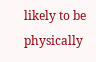likely to be physically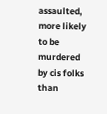assaulted, more likely to be murdered by cis folks than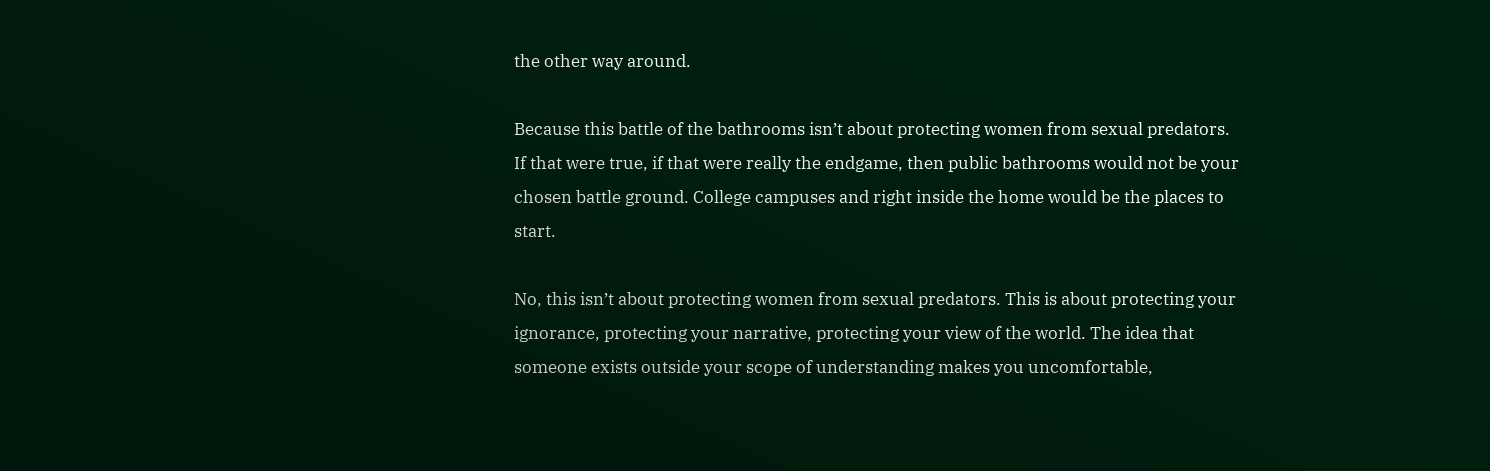the other way around.

Because this battle of the bathrooms isn’t about protecting women from sexual predators. If that were true, if that were really the endgame, then public bathrooms would not be your chosen battle ground. College campuses and right inside the home would be the places to start.

No, this isn’t about protecting women from sexual predators. This is about protecting your ignorance, protecting your narrative, protecting your view of the world. The idea that someone exists outside your scope of understanding makes you uncomfortable,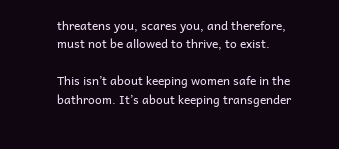threatens you, scares you, and therefore, must not be allowed to thrive, to exist.

This isn’t about keeping women safe in the bathroom. It’s about keeping transgender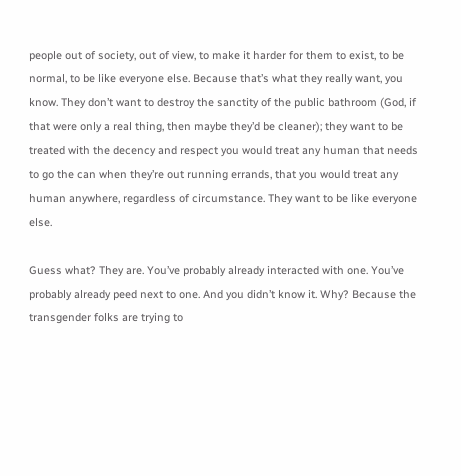people out of society, out of view, to make it harder for them to exist, to be normal, to be like everyone else. Because that’s what they really want, you know. They don’t want to destroy the sanctity of the public bathroom (God, if that were only a real thing, then maybe they’d be cleaner); they want to be treated with the decency and respect you would treat any human that needs to go the can when they’re out running errands, that you would treat any human anywhere, regardless of circumstance. They want to be like everyone else.

Guess what? They are. You’ve probably already interacted with one. You’ve probably already peed next to one. And you didn’t know it. Why? Because the transgender folks are trying to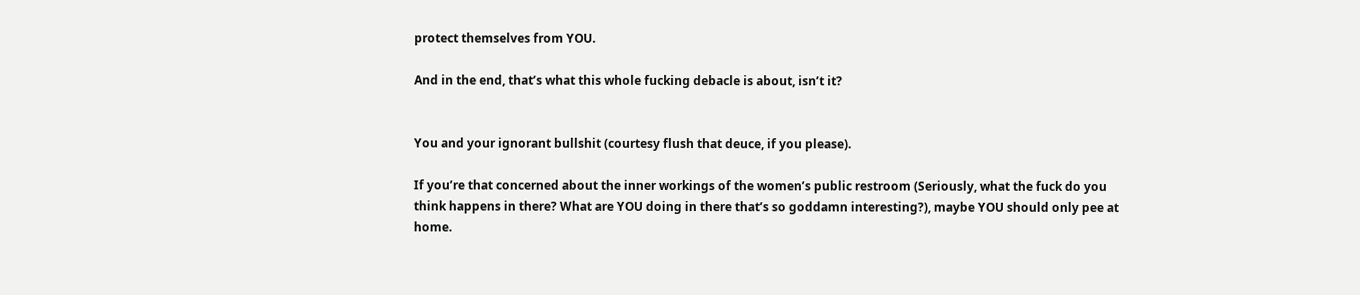protect themselves from YOU.

And in the end, that’s what this whole fucking debacle is about, isn’t it?


You and your ignorant bullshit (courtesy flush that deuce, if you please).

If you’re that concerned about the inner workings of the women’s public restroom (Seriously, what the fuck do you think happens in there? What are YOU doing in there that’s so goddamn interesting?), maybe YOU should only pee at home.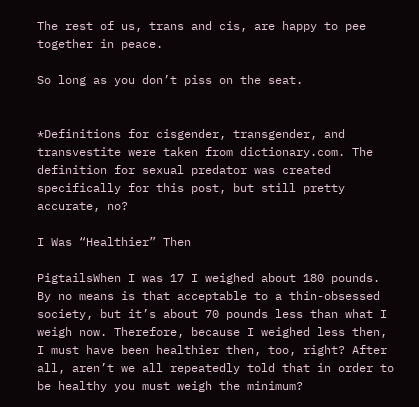The rest of us, trans and cis, are happy to pee together in peace.

So long as you don’t piss on the seat.


*Definitions for cisgender, transgender, and transvestite were taken from dictionary.com. The definition for sexual predator was created specifically for this post, but still pretty accurate, no?

I Was “Healthier” Then

PigtailsWhen I was 17 I weighed about 180 pounds. By no means is that acceptable to a thin-obsessed society, but it’s about 70 pounds less than what I weigh now. Therefore, because I weighed less then, I must have been healthier then, too, right? After all, aren’t we all repeatedly told that in order to be healthy you must weigh the minimum?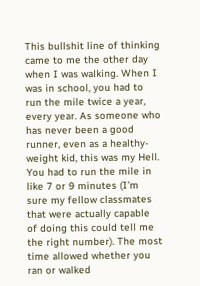This bullshit line of thinking came to me the other day when I was walking. When I was in school, you had to run the mile twice a year, every year. As someone who has never been a good runner, even as a healthy-weight kid, this was my Hell. You had to run the mile in like 7 or 9 minutes (I’m sure my fellow classmates that were actually capable of doing this could tell me the right number). The most time allowed whether you ran or walked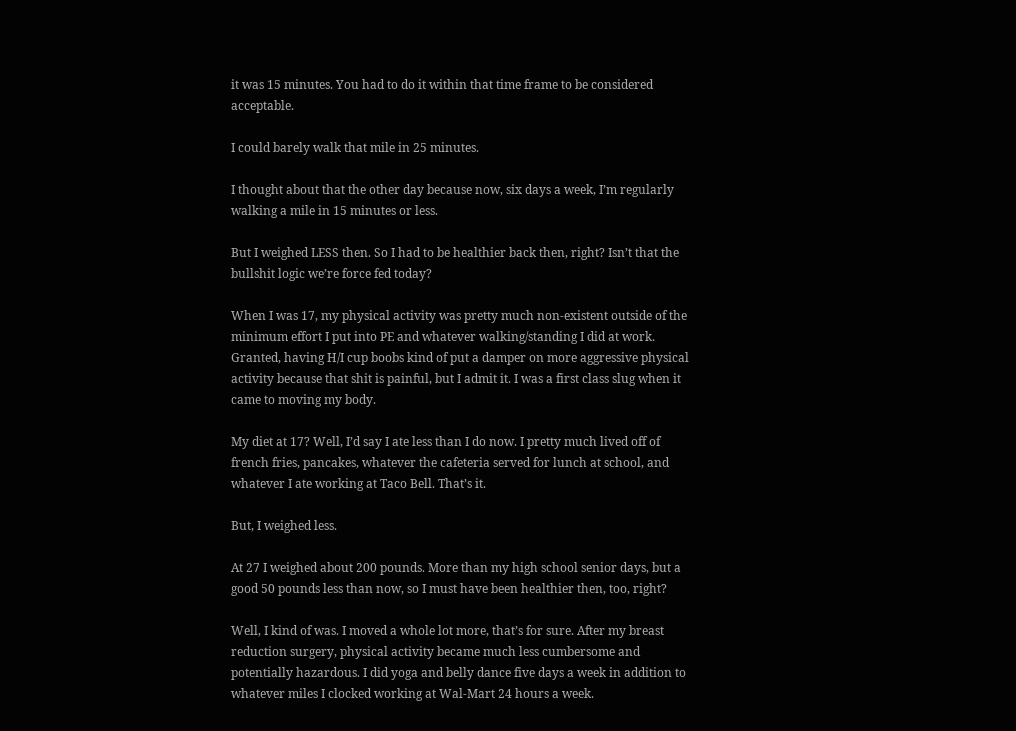it was 15 minutes. You had to do it within that time frame to be considered acceptable.

I could barely walk that mile in 25 minutes.

I thought about that the other day because now, six days a week, I’m regularly walking a mile in 15 minutes or less.

But I weighed LESS then. So I had to be healthier back then, right? Isn’t that the bullshit logic we’re force fed today?

When I was 17, my physical activity was pretty much non-existent outside of the minimum effort I put into PE and whatever walking/standing I did at work. Granted, having H/I cup boobs kind of put a damper on more aggressive physical activity because that shit is painful, but I admit it. I was a first class slug when it came to moving my body.

My diet at 17? Well, I’d say I ate less than I do now. I pretty much lived off of french fries, pancakes, whatever the cafeteria served for lunch at school, and whatever I ate working at Taco Bell. That’s it.

But, I weighed less.

At 27 I weighed about 200 pounds. More than my high school senior days, but a good 50 pounds less than now, so I must have been healthier then, too, right?

Well, I kind of was. I moved a whole lot more, that’s for sure. After my breast reduction surgery, physical activity became much less cumbersome and potentially hazardous. I did yoga and belly dance five days a week in addition to whatever miles I clocked working at Wal-Mart 24 hours a week.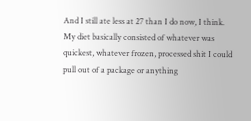And I still ate less at 27 than I do now, I think. My diet basically consisted of whatever was quickest, whatever frozen, processed shit I could pull out of a package or anything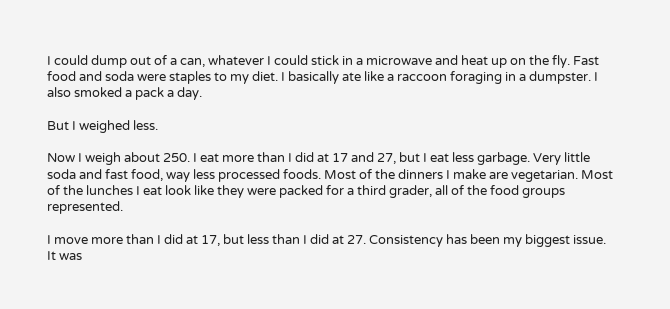I could dump out of a can, whatever I could stick in a microwave and heat up on the fly. Fast food and soda were staples to my diet. I basically ate like a raccoon foraging in a dumpster. I also smoked a pack a day.

But I weighed less.

Now I weigh about 250. I eat more than I did at 17 and 27, but I eat less garbage. Very little soda and fast food, way less processed foods. Most of the dinners I make are vegetarian. Most of the lunches I eat look like they were packed for a third grader, all of the food groups represented.

I move more than I did at 17, but less than I did at 27. Consistency has been my biggest issue. It was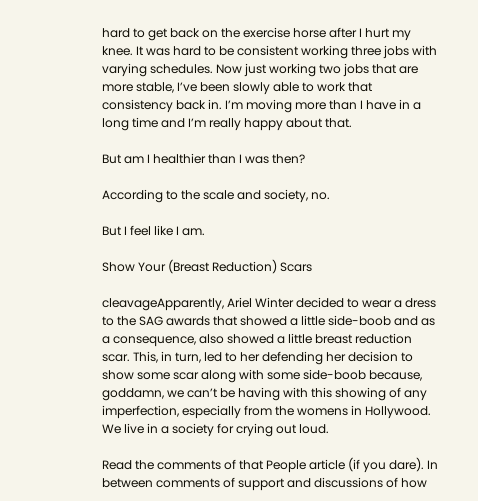hard to get back on the exercise horse after I hurt my knee. It was hard to be consistent working three jobs with varying schedules. Now just working two jobs that are more stable, I’ve been slowly able to work that consistency back in. I’m moving more than I have in a long time and I’m really happy about that.

But am I healthier than I was then?

According to the scale and society, no.

But I feel like I am.

Show Your (Breast Reduction) Scars

cleavageApparently, Ariel Winter decided to wear a dress to the SAG awards that showed a little side-boob and as a consequence, also showed a little breast reduction scar. This, in turn, led to her defending her decision to show some scar along with some side-boob because, goddamn, we can’t be having with this showing of any imperfection, especially from the womens in Hollywood. We live in a society for crying out loud.

Read the comments of that People article (if you dare). In between comments of support and discussions of how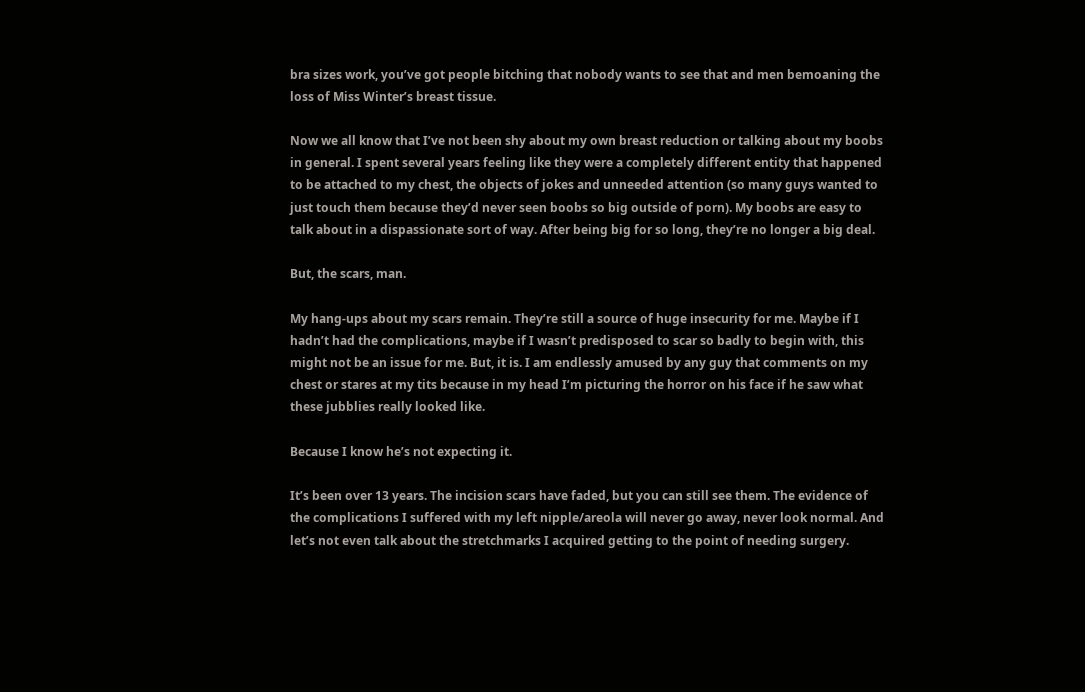bra sizes work, you’ve got people bitching that nobody wants to see that and men bemoaning the loss of Miss Winter’s breast tissue.

Now we all know that I’ve not been shy about my own breast reduction or talking about my boobs in general. I spent several years feeling like they were a completely different entity that happened to be attached to my chest, the objects of jokes and unneeded attention (so many guys wanted to just touch them because they’d never seen boobs so big outside of porn). My boobs are easy to talk about in a dispassionate sort of way. After being big for so long, they’re no longer a big deal.

But, the scars, man.

My hang-ups about my scars remain. They’re still a source of huge insecurity for me. Maybe if I hadn’t had the complications, maybe if I wasn’t predisposed to scar so badly to begin with, this might not be an issue for me. But, it is. I am endlessly amused by any guy that comments on my chest or stares at my tits because in my head I’m picturing the horror on his face if he saw what these jubblies really looked like.

Because I know he’s not expecting it.

It’s been over 13 years. The incision scars have faded, but you can still see them. The evidence of the complications I suffered with my left nipple/areola will never go away, never look normal. And let’s not even talk about the stretchmarks I acquired getting to the point of needing surgery.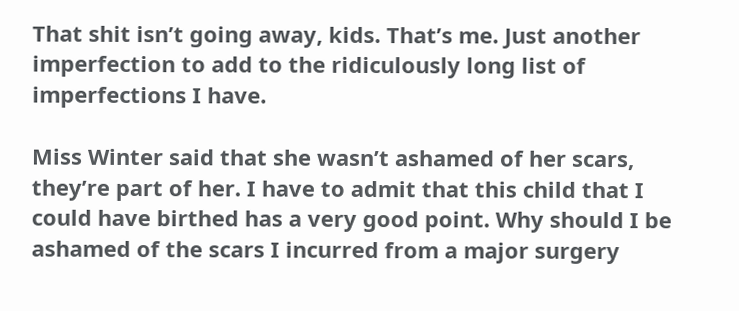That shit isn’t going away, kids. That’s me. Just another imperfection to add to the ridiculously long list of imperfections I have.

Miss Winter said that she wasn’t ashamed of her scars, they’re part of her. I have to admit that this child that I could have birthed has a very good point. Why should I be ashamed of the scars I incurred from a major surgery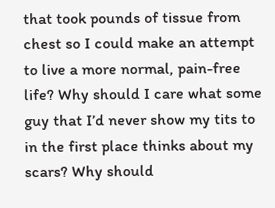that took pounds of tissue from chest so I could make an attempt to live a more normal, pain-free life? Why should I care what some guy that I’d never show my tits to in the first place thinks about my scars? Why should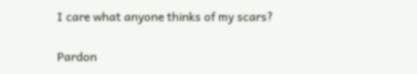I care what anyone thinks of my scars?

Pardon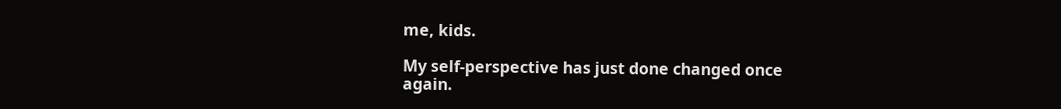me, kids.

My self-perspective has just done changed once again.